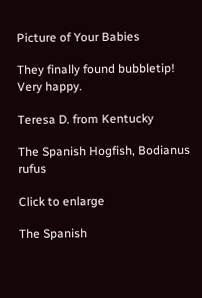Picture of Your Babies

They finally found bubbletip! Very happy.

Teresa D. from Kentucky

The Spanish Hogfish, Bodianus rufus

Click to enlarge

The Spanish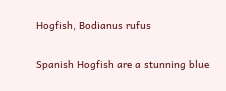Hogfish, Bodianus rufus


Spanish Hogfish are a stunning blue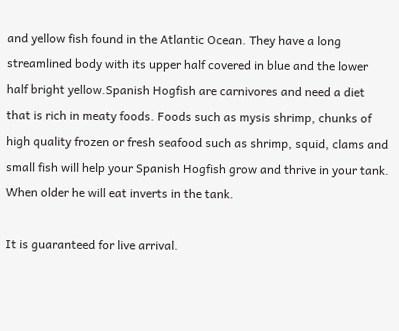and yellow fish found in the Atlantic Ocean. They have a long streamlined body with its upper half covered in blue and the lower half bright yellow.Spanish Hogfish are carnivores and need a diet that is rich in meaty foods. Foods such as mysis shrimp, chunks of high quality frozen or fresh seafood such as shrimp, squid, clams and small fish will help your Spanish Hogfish grow and thrive in your tank. When older he will eat inverts in the tank.

It is guaranteed for live arrival.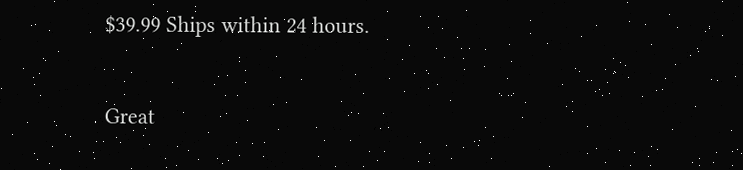$39.99 Ships within 24 hours.


Great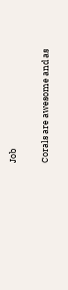Job

Corals are awesome and as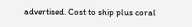advertised. Cost to ship plus coral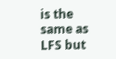is the same as LFS but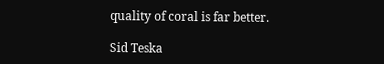quality of coral is far better.

Sid Teska